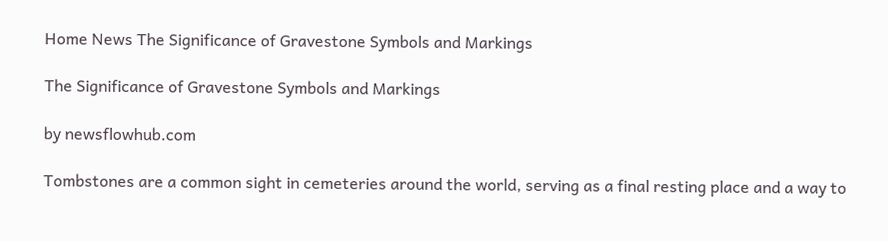Home News The Significance of Gravestone Symbols and Markings

The Significance of Gravestone Symbols and Markings

by newsflowhub.com

Tombstones are a common sight in cemeteries around the world, serving as a final resting place and a way to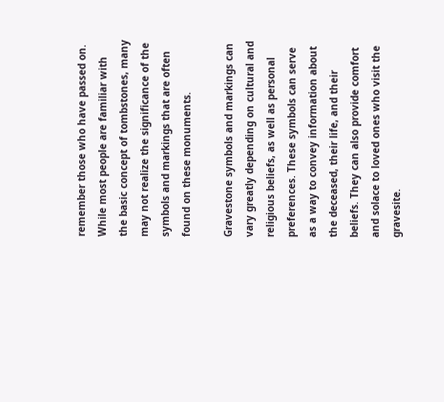remember those who have passed on. While most people are familiar with the basic concept of tombstones, many may not realize the significance of the symbols and markings that are often found on these monuments.

Gravestone symbols and markings can vary greatly depending on cultural and religious beliefs, as well as personal preferences. These symbols can serve as a way to convey information about the deceased, their life, and their beliefs. They can also provide comfort and solace to loved ones who visit the gravesite.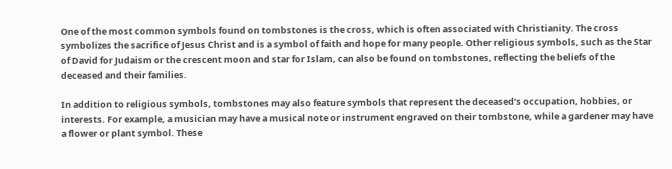One of the most common symbols found on tombstones is the cross, which is often associated with Christianity. The cross symbolizes the sacrifice of Jesus Christ and is a symbol of faith and hope for many people. Other religious symbols, such as the Star of David for Judaism or the crescent moon and star for Islam, can also be found on tombstones, reflecting the beliefs of the deceased and their families.

In addition to religious symbols, tombstones may also feature symbols that represent the deceased’s occupation, hobbies, or interests. For example, a musician may have a musical note or instrument engraved on their tombstone, while a gardener may have a flower or plant symbol. These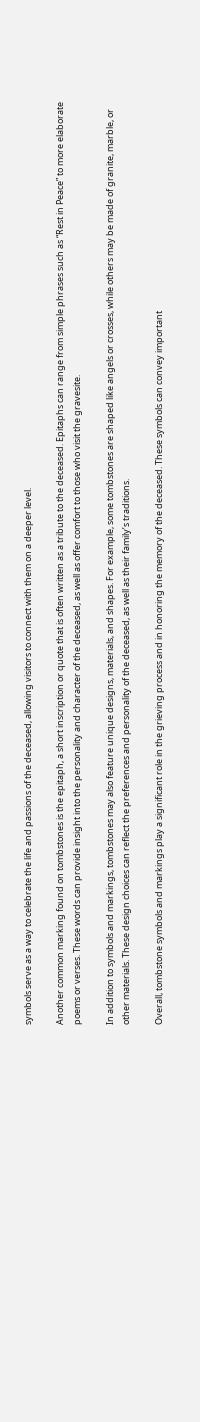symbols serve as a way to celebrate the life and passions of the deceased, allowing visitors to connect with them on a deeper level.

Another common marking found on tombstones is the epitaph, a short inscription or quote that is often written as a tribute to the deceased. Epitaphs can range from simple phrases such as “Rest in Peace” to more elaborate poems or verses. These words can provide insight into the personality and character of the deceased, as well as offer comfort to those who visit the gravesite.

In addition to symbols and markings, tombstones may also feature unique designs, materials, and shapes. For example, some tombstones are shaped like angels or crosses, while others may be made of granite, marble, or other materials. These design choices can reflect the preferences and personality of the deceased, as well as their family’s traditions.

Overall, tombstone symbols and markings play a significant role in the grieving process and in honoring the memory of the deceased. These symbols can convey important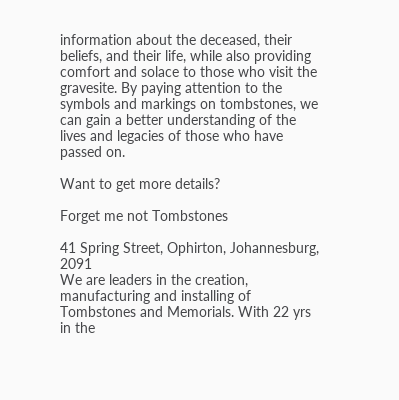information about the deceased, their beliefs, and their life, while also providing comfort and solace to those who visit the gravesite. By paying attention to the symbols and markings on tombstones, we can gain a better understanding of the lives and legacies of those who have passed on.

Want to get more details?

Forget me not Tombstones

41 Spring Street, Ophirton, Johannesburg, 2091
We are leaders in the creation, manufacturing and installing of Tombstones and Memorials. With 22 yrs in the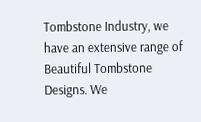Tombstone Industry, we have an extensive range of Beautiful Tombstone Designs. We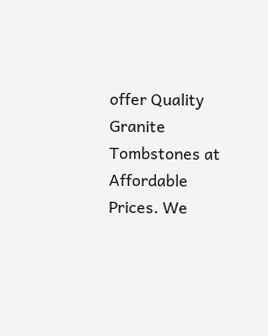offer Quality Granite Tombstones at Affordable Prices. We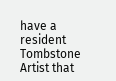have a resident Tombstone Artist that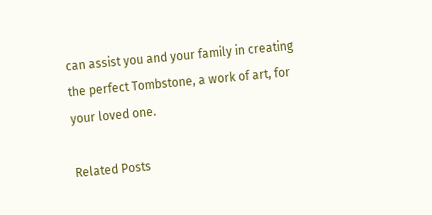can assist you and your family in creating the perfect Tombstone, a work of art, for your loved one.

Related Posts